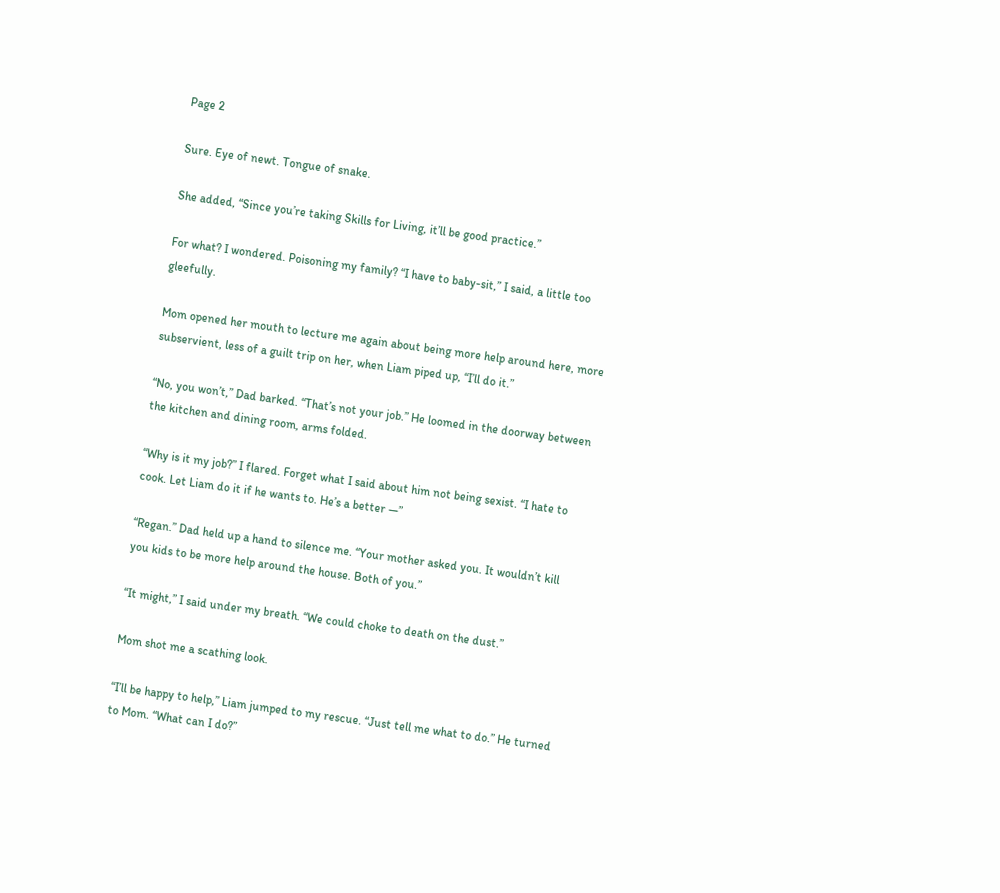Page 2

Sure. Eye of newt. Tongue of snake.

She added, “Since you’re taking Skills for Living, it’ll be good practice.”

For what? I wondered. Poisoning my family? “I have to baby-sit,” I said, a little too gleefully.

Mom opened her mouth to lecture me again about being more help around here, more subservient, less of a guilt trip on her, when Liam piped up, “I’ll do it.”

“No, you won’t,” Dad barked. “That’s not your job.” He loomed in the doorway between the kitchen and dining room, arms folded.

“Why is it my job?” I flared. Forget what I said about him not being sexist. “I hate to cook. Let Liam do it if he wants to. He’s a better —”

“Regan.” Dad held up a hand to silence me. “Your mother asked you. It wouldn’t kill you kids to be more help around the house. Both of you.”

“It might,” I said under my breath. “We could choke to death on the dust.”

Mom shot me a scathing look.

“I’ll be happy to help,” Liam jumped to my rescue. “Just tell me what to do.” He turned to Mom. “What can I do?”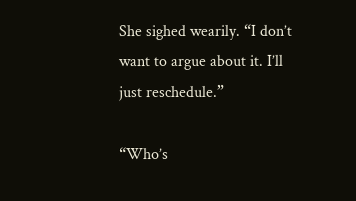She sighed wearily. “I don’t want to argue about it. I’ll just reschedule.”

“Who’s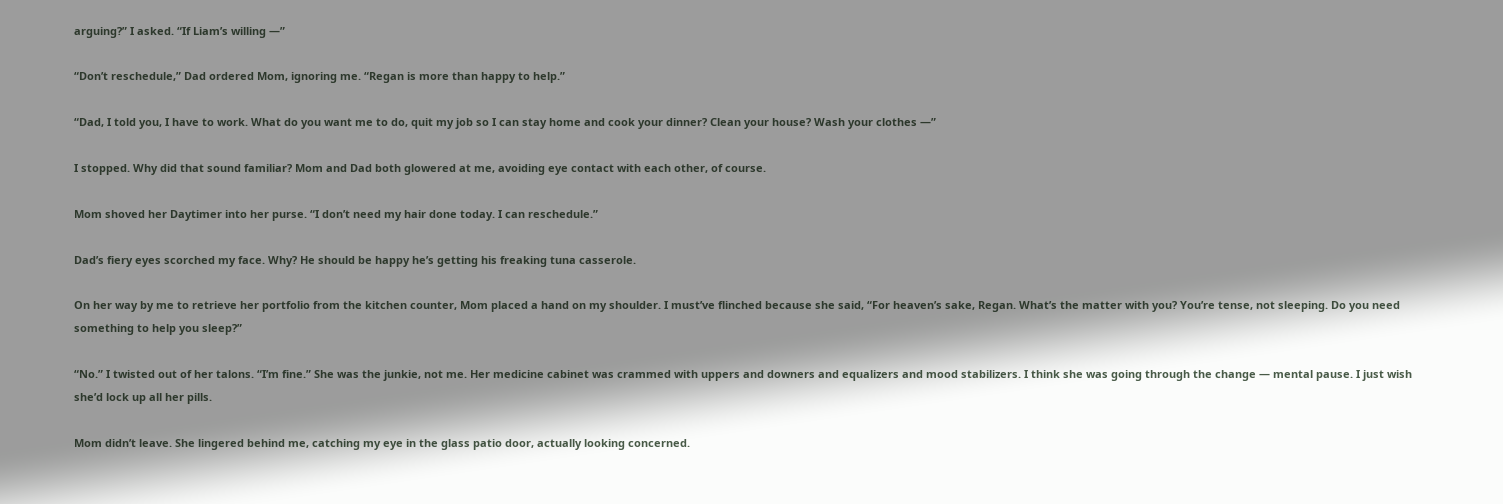arguing?” I asked. “If Liam’s willing —”

“Don’t reschedule,” Dad ordered Mom, ignoring me. “Regan is more than happy to help.”

“Dad, I told you, I have to work. What do you want me to do, quit my job so I can stay home and cook your dinner? Clean your house? Wash your clothes —”

I stopped. Why did that sound familiar? Mom and Dad both glowered at me, avoiding eye contact with each other, of course.

Mom shoved her Daytimer into her purse. “I don’t need my hair done today. I can reschedule.”

Dad’s fiery eyes scorched my face. Why? He should be happy he’s getting his freaking tuna casserole.

On her way by me to retrieve her portfolio from the kitchen counter, Mom placed a hand on my shoulder. I must’ve flinched because she said, “For heaven’s sake, Regan. What’s the matter with you? You’re tense, not sleeping. Do you need something to help you sleep?”

“No.” I twisted out of her talons. “I’m fine.” She was the junkie, not me. Her medicine cabinet was crammed with uppers and downers and equalizers and mood stabilizers. I think she was going through the change — mental pause. I just wish she’d lock up all her pills.

Mom didn’t leave. She lingered behind me, catching my eye in the glass patio door, actually looking concerned.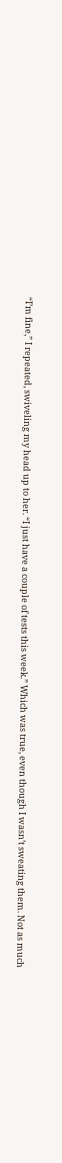“I’m fine,” I repeated, swiveling my head up to her. “I just have a couple of tests this week.” Which was true, even though I wasn’t sweating them. Not as much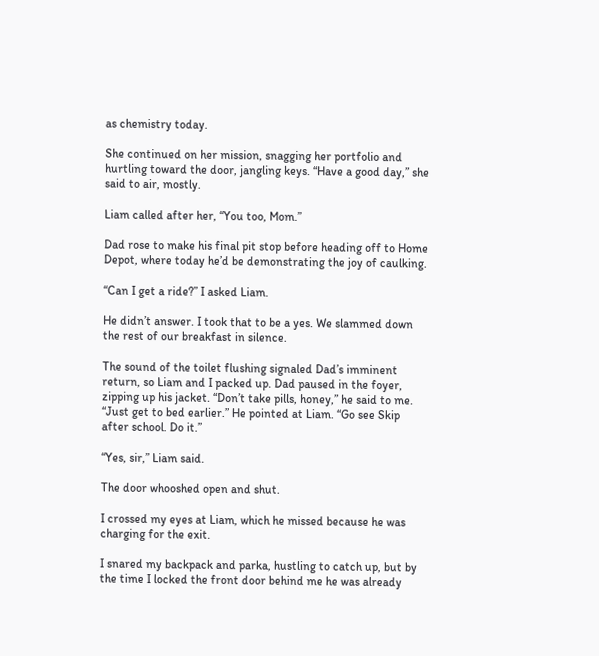as chemistry today.

She continued on her mission, snagging her portfolio and hurtling toward the door, jangling keys. “Have a good day,” she said to air, mostly.

Liam called after her, “You too, Mom.”

Dad rose to make his final pit stop before heading off to Home Depot, where today he’d be demonstrating the joy of caulking.

“Can I get a ride?” I asked Liam.

He didn’t answer. I took that to be a yes. We slammed down the rest of our breakfast in silence.

The sound of the toilet flushing signaled Dad’s imminent return, so Liam and I packed up. Dad paused in the foyer, zipping up his jacket. “Don’t take pills, honey,” he said to me. “Just get to bed earlier.” He pointed at Liam. “Go see Skip after school. Do it.”

“Yes, sir,” Liam said.

The door whooshed open and shut.

I crossed my eyes at Liam, which he missed because he was charging for the exit.

I snared my backpack and parka, hustling to catch up, but by the time I locked the front door behind me he was already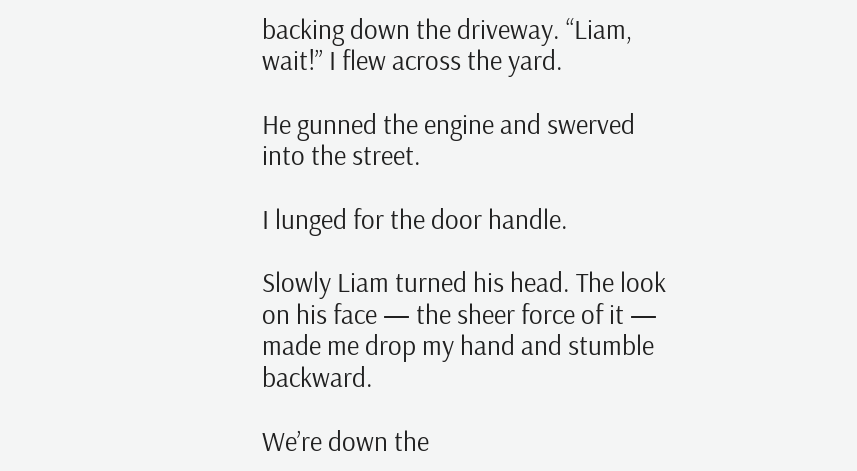backing down the driveway. “Liam, wait!” I flew across the yard.

He gunned the engine and swerved into the street.

I lunged for the door handle.

Slowly Liam turned his head. The look on his face — the sheer force of it — made me drop my hand and stumble backward.

We’re down the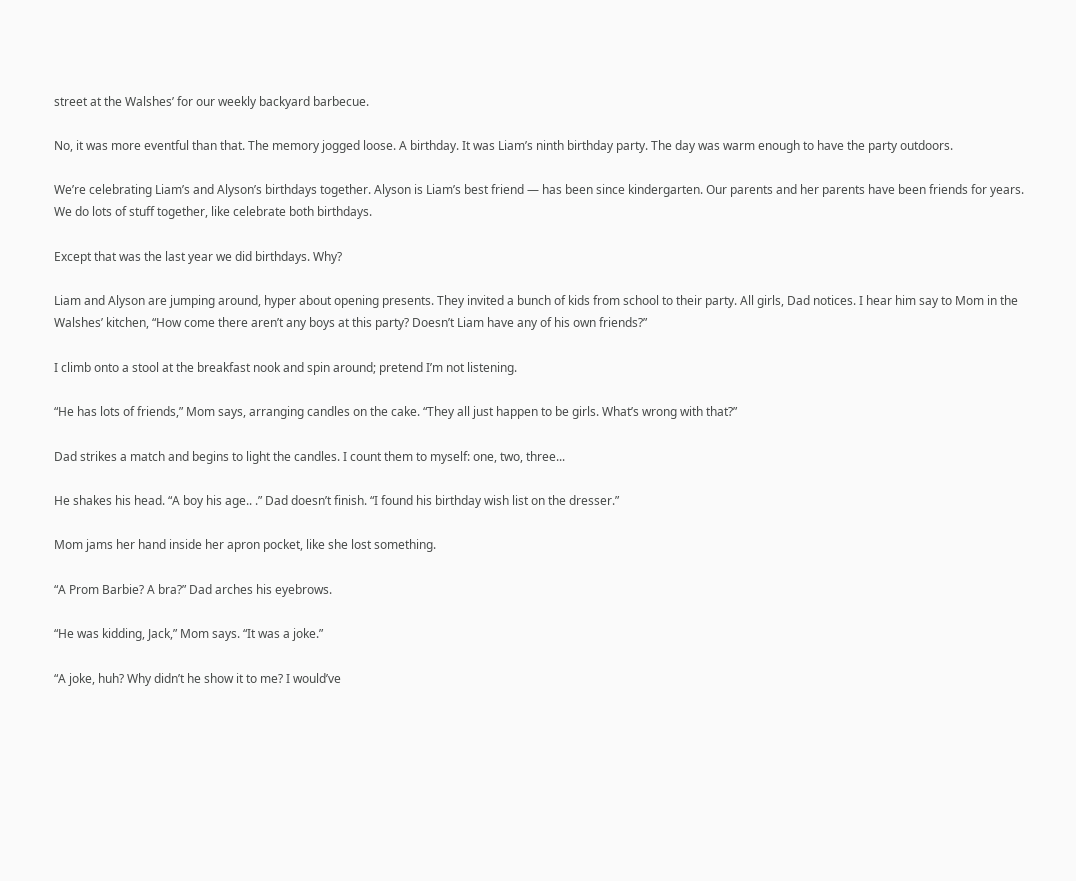street at the Walshes’ for our weekly backyard barbecue.

No, it was more eventful than that. The memory jogged loose. A birthday. It was Liam’s ninth birthday party. The day was warm enough to have the party outdoors.

We’re celebrating Liam’s and Alyson’s birthdays together. Alyson is Liam’s best friend — has been since kindergarten. Our parents and her parents have been friends for years. We do lots of stuff together, like celebrate both birthdays.

Except that was the last year we did birthdays. Why?

Liam and Alyson are jumping around, hyper about opening presents. They invited a bunch of kids from school to their party. All girls, Dad notices. I hear him say to Mom in the Walshes’ kitchen, “How come there aren’t any boys at this party? Doesn’t Liam have any of his own friends?”

I climb onto a stool at the breakfast nook and spin around; pretend I’m not listening.

“He has lots of friends,” Mom says, arranging candles on the cake. “They all just happen to be girls. What’s wrong with that?”

Dad strikes a match and begins to light the candles. I count them to myself: one, two, three...

He shakes his head. “A boy his age.. .” Dad doesn’t finish. “I found his birthday wish list on the dresser.”

Mom jams her hand inside her apron pocket, like she lost something.

“A Prom Barbie? A bra?” Dad arches his eyebrows.

“He was kidding, Jack,” Mom says. “It was a joke.”

“A joke, huh? Why didn’t he show it to me? I would’ve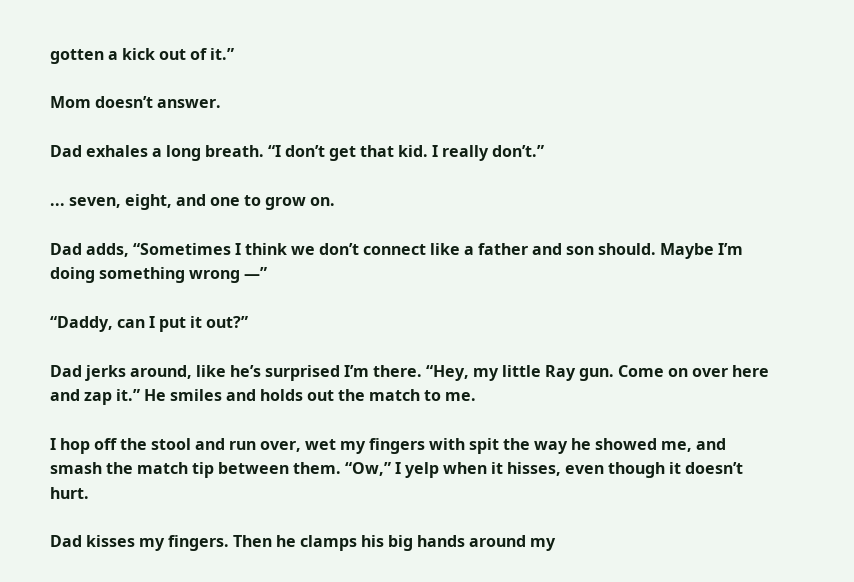gotten a kick out of it.”

Mom doesn’t answer.

Dad exhales a long breath. “I don’t get that kid. I really don’t.”

... seven, eight, and one to grow on.

Dad adds, “Sometimes I think we don’t connect like a father and son should. Maybe I’m doing something wrong —”

“Daddy, can I put it out?”

Dad jerks around, like he’s surprised I’m there. “Hey, my little Ray gun. Come on over here and zap it.” He smiles and holds out the match to me.

I hop off the stool and run over, wet my fingers with spit the way he showed me, and smash the match tip between them. “Ow,” I yelp when it hisses, even though it doesn’t hurt.

Dad kisses my fingers. Then he clamps his big hands around my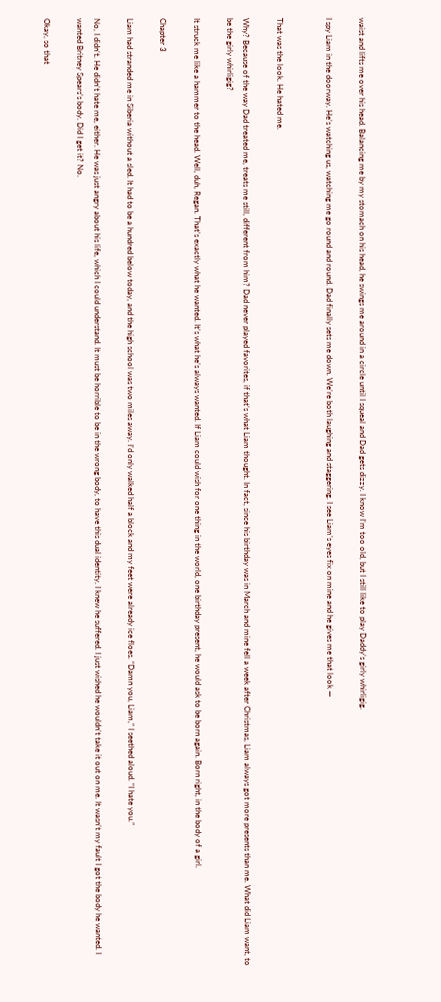waist and lifts me over his head. Balancing me by my stomach on his head, he swings me around in a circle until I squeal and Dad gets dizzy. I know I’m too old, but I still like to play Daddy’s girly whirligig.

I spy Liam in the doorway. He’s watching us, watching me go round and round. Dad finally sets me down. We’re both laughing and staggering. I see Liam’s eyes fix on mine and he gives me that look —


That was the look. He hated me.

Why? Because of the way Dad treated me, treats me still, different from him? Dad never played favorites, if that’s what Liam thought. In fact, since his birthday was in March and mine fell a week after Christmas, Liam always got more presents than me. What did Liam want, to be the girly whirligig?

It struck me like a hammer to the head. Well, duh, Regan. That’s exactly what he wanted. It’s what he’s always wanted. If Liam could wish for one thing in the world, one birthday present, he would ask to be born again. Born right, in the body of a girl.

Chapter 3

Liam had stranded me in Siberia without a sled. It had to be a hundred below today, and the high school was two miles away. I’d only walked half a block and my feet were already ice floes. “Damn you, Liam,” I seethed aloud. “I hate you.”

No, I didn’t. He didn’t hate me, either. He was just angry about his life, which I could understand. It must be horrible to be in the wrong body, to have this dual identity. I knew he suffered. I just wished he wouldn’t take it out on me. It wasn’t my fault I got the body he wanted. I wanted Britney Spears’s body. Did I get it? No.

Okay, so that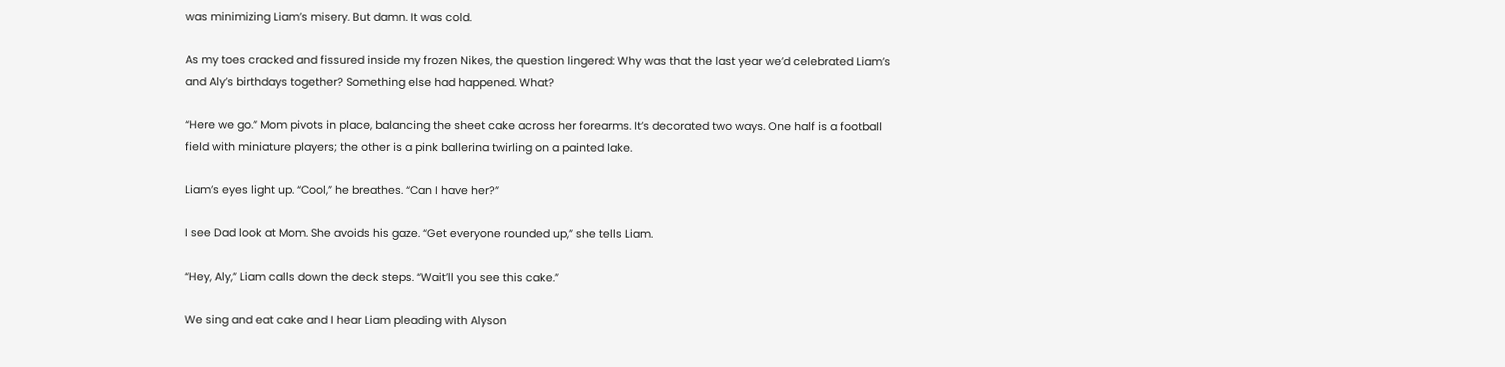was minimizing Liam’s misery. But damn. It was cold.

As my toes cracked and fissured inside my frozen Nikes, the question lingered: Why was that the last year we’d celebrated Liam’s and Aly’s birthdays together? Something else had happened. What?

“Here we go.” Mom pivots in place, balancing the sheet cake across her forearms. It’s decorated two ways. One half is a football field with miniature players; the other is a pink ballerina twirling on a painted lake.

Liam’s eyes light up. “Cool,” he breathes. “Can I have her?”

I see Dad look at Mom. She avoids his gaze. “Get everyone rounded up,” she tells Liam.

“Hey, Aly,” Liam calls down the deck steps. “Wait’ll you see this cake.”

We sing and eat cake and I hear Liam pleading with Alyson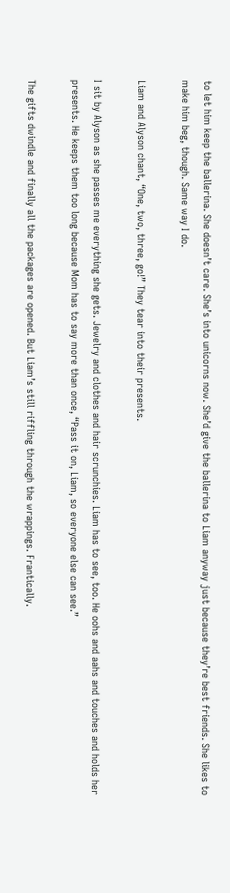to let him keep the ballerina. She doesn’t care. She’s into unicorns now. She’d give the ballerina to Liam anyway just because they’re best friends. She likes to make him beg, though. Same way I do.

Liam and Alyson chant, “One, two, three, go!” They tear into their presents.

I sit by Alyson as she passes me everything she gets. Jewelry and clothes and hair scrunchies. Liam has to see, too. He oohs and aahs and touches and holds her presents. He keeps them too long because Mom has to say more than once, “Pass it on, Liam, so everyone else can see.”

The gifts dwindle and finally all the packages are opened. But Liam’s still riffling through the wrappings. Frantically.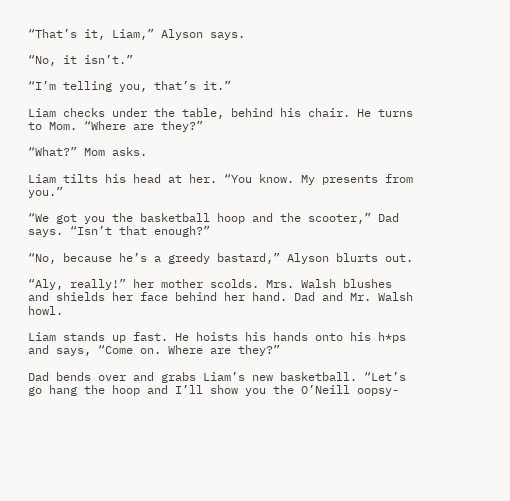“That’s it, Liam,” Alyson says.

“No, it isn’t.”

“I’m telling you, that’s it.”

Liam checks under the table, behind his chair. He turns to Mom. “Where are they?”

“What?” Mom asks.

Liam tilts his head at her. “You know. My presents from you.”

“We got you the basketball hoop and the scooter,” Dad says. “Isn’t that enough?”

“No, because he’s a greedy bastard,” Alyson blurts out.

“Aly, really!” her mother scolds. Mrs. Walsh blushes and shields her face behind her hand. Dad and Mr. Walsh howl.

Liam stands up fast. He hoists his hands onto his h*ps and says, “Come on. Where are they?”

Dad bends over and grabs Liam’s new basketball. “Let’s go hang the hoop and I’ll show you the O’Neill oopsy-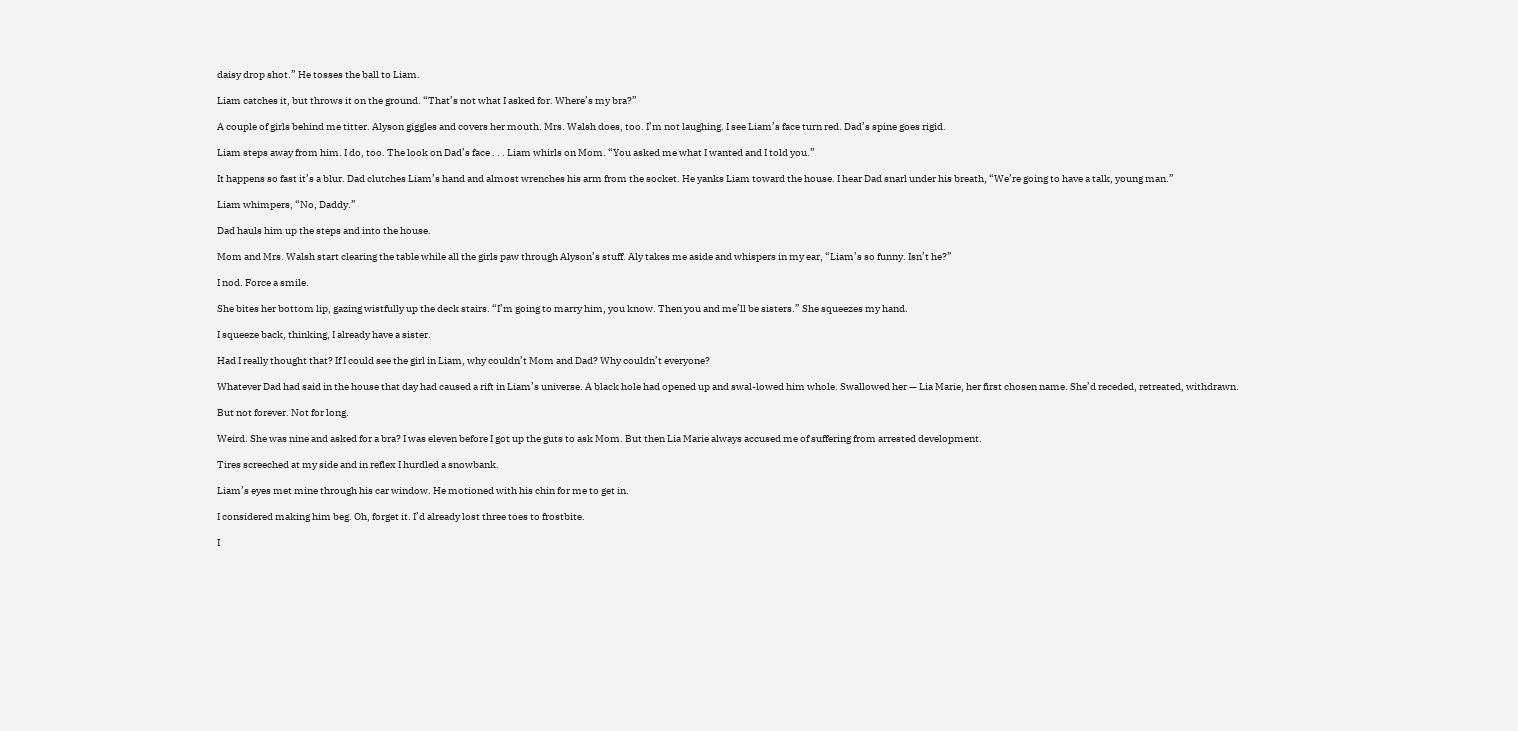daisy drop shot.” He tosses the ball to Liam.

Liam catches it, but throws it on the ground. “That’s not what I asked for. Where’s my bra?”

A couple of girls behind me titter. Alyson giggles and covers her mouth. Mrs. Walsh does, too. I’m not laughing. I see Liam’s face turn red. Dad’s spine goes rigid.

Liam steps away from him. I do, too. The look on Dad’s face . . . Liam whirls on Mom. “You asked me what I wanted and I told you.”

It happens so fast it’s a blur. Dad clutches Liam’s hand and almost wrenches his arm from the socket. He yanks Liam toward the house. I hear Dad snarl under his breath, “We’re going to have a talk, young man.”

Liam whimpers, “No, Daddy.”

Dad hauls him up the steps and into the house.

Mom and Mrs. Walsh start clearing the table while all the girls paw through Alyson’s stuff. Aly takes me aside and whispers in my ear, “Liam’s so funny. Isn’t he?”

I nod. Force a smile.

She bites her bottom lip, gazing wistfully up the deck stairs. “I’m going to marry him, you know. Then you and me’ll be sisters.” She squeezes my hand.

I squeeze back, thinking, I already have a sister.

Had I really thought that? If I could see the girl in Liam, why couldn’t Mom and Dad? Why couldn’t everyone?

Whatever Dad had said in the house that day had caused a rift in Liam’s universe. A black hole had opened up and swal-lowed him whole. Swallowed her — Lia Marie, her first chosen name. She’d receded, retreated, withdrawn.

But not forever. Not for long.

Weird. She was nine and asked for a bra? I was eleven before I got up the guts to ask Mom. But then Lia Marie always accused me of suffering from arrested development.

Tires screeched at my side and in reflex I hurdled a snowbank.

Liam’s eyes met mine through his car window. He motioned with his chin for me to get in.

I considered making him beg. Oh, forget it. I’d already lost three toes to frostbite.

I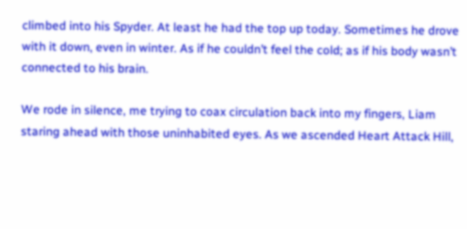climbed into his Spyder. At least he had the top up today. Sometimes he drove with it down, even in winter. As if he couldn’t feel the cold; as if his body wasn’t connected to his brain.

We rode in silence, me trying to coax circulation back into my fingers, Liam staring ahead with those uninhabited eyes. As we ascended Heart Attack Hill,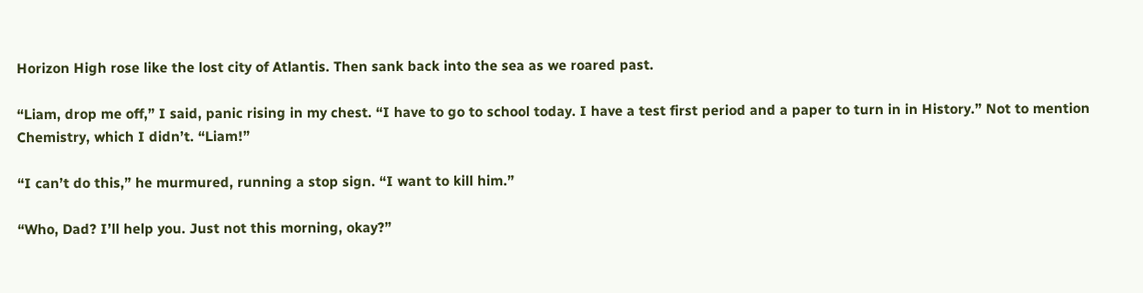Horizon High rose like the lost city of Atlantis. Then sank back into the sea as we roared past.

“Liam, drop me off,” I said, panic rising in my chest. “I have to go to school today. I have a test first period and a paper to turn in in History.” Not to mention Chemistry, which I didn’t. “Liam!”

“I can’t do this,” he murmured, running a stop sign. “I want to kill him.”

“Who, Dad? I’ll help you. Just not this morning, okay?”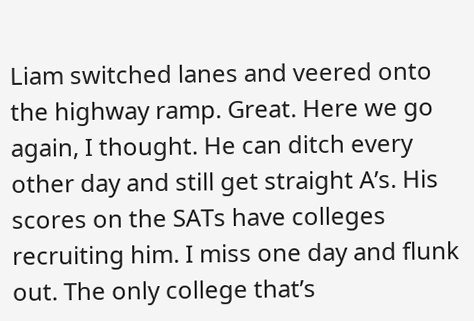Liam switched lanes and veered onto the highway ramp. Great. Here we go again, I thought. He can ditch every other day and still get straight A’s. His scores on the SATs have colleges recruiting him. I miss one day and flunk out. The only college that’s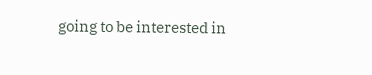going to be interested in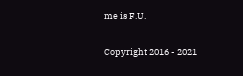me is F.U.

Copyright 2016 - 2021